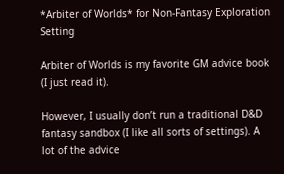*Arbiter of Worlds* for Non-Fantasy Exploration Setting

Arbiter of Worlds is my favorite GM advice book (I just read it).

However, I usually don’t run a traditional D&D fantasy sandbox (I like all sorts of settings). A lot of the advice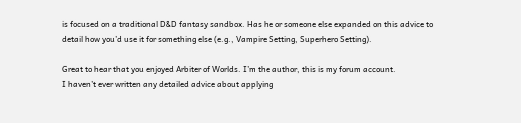is focused on a traditional D&D fantasy sandbox. Has he or someone else expanded on this advice to detail how you’d use it for something else (e.g., Vampire Setting, Superhero Setting).

Great to hear that you enjoyed Arbiter of Worlds. I’m the author, this is my forum account.
I haven’t ever written any detailed advice about applying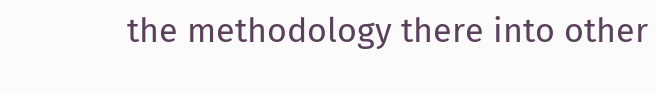the methodology there into other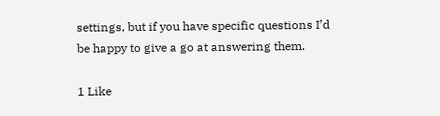settings, but if you have specific questions I’d be happy to give a go at answering them.

1 Like